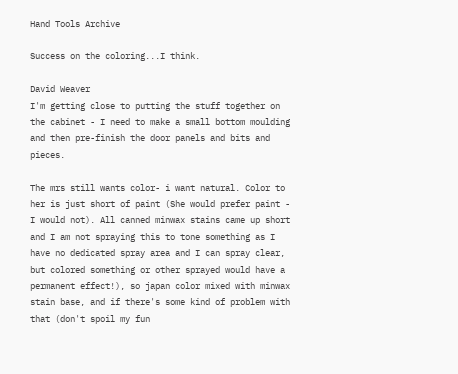Hand Tools Archive

Success on the coloring...I think.

David Weaver
I'm getting close to putting the stuff together on the cabinet - I need to make a small bottom moulding and then pre-finish the door panels and bits and pieces.

The mrs still wants color- i want natural. Color to her is just short of paint (She would prefer paint - I would not). All canned minwax stains came up short and I am not spraying this to tone something as I have no dedicated spray area and I can spray clear, but colored something or other sprayed would have a permanent effect!), so japan color mixed with minwax stain base, and if there's some kind of problem with that (don't spoil my fun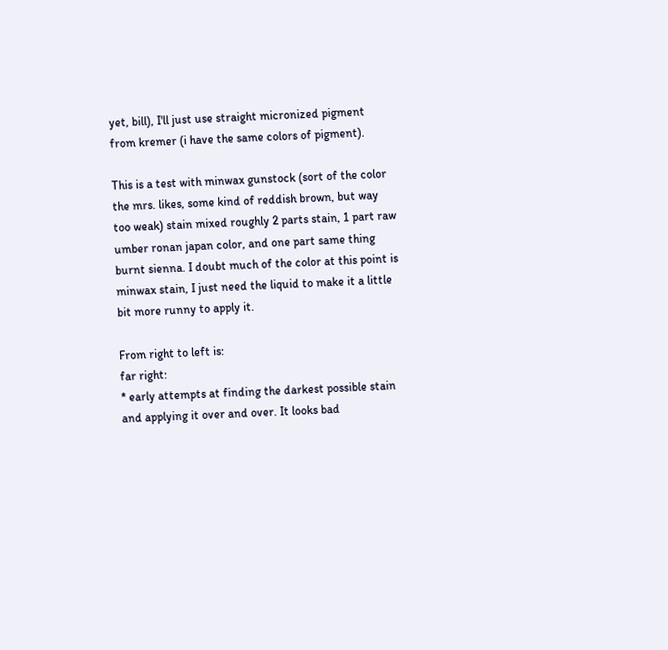yet, bill), I'll just use straight micronized pigment from kremer (i have the same colors of pigment).

This is a test with minwax gunstock (sort of the color the mrs. likes, some kind of reddish brown, but way too weak) stain mixed roughly 2 parts stain, 1 part raw umber ronan japan color, and one part same thing burnt sienna. I doubt much of the color at this point is minwax stain, I just need the liquid to make it a little bit more runny to apply it.

From right to left is:
far right:
* early attempts at finding the darkest possible stain and applying it over and over. It looks bad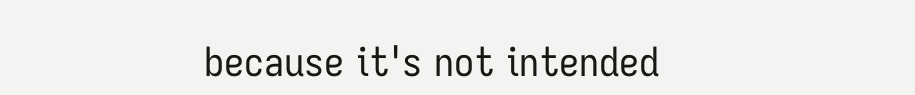because it's not intended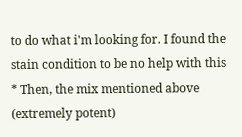to do what i'm looking for. I found the stain condition to be no help with this
* Then, the mix mentioned above (extremely potent)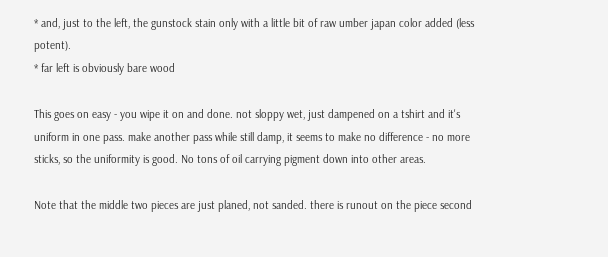* and, just to the left, the gunstock stain only with a little bit of raw umber japan color added (less potent).
* far left is obviously bare wood

This goes on easy - you wipe it on and done. not sloppy wet, just dampened on a tshirt and it's uniform in one pass. make another pass while still damp, it seems to make no difference - no more sticks, so the uniformity is good. No tons of oil carrying pigment down into other areas.

Note that the middle two pieces are just planed, not sanded. there is runout on the piece second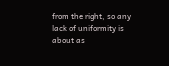from the right, so any lack of uniformity is about as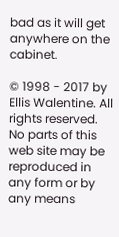bad as it will get anywhere on the cabinet.

© 1998 - 2017 by Ellis Walentine. All rights reserved.
No parts of this web site may be reproduced in any form or by
any means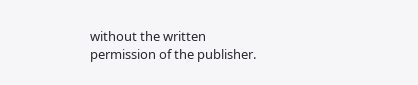without the written permission of the publisher.